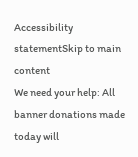Accessibility statementSkip to main content
We need your help: All banner donations made today will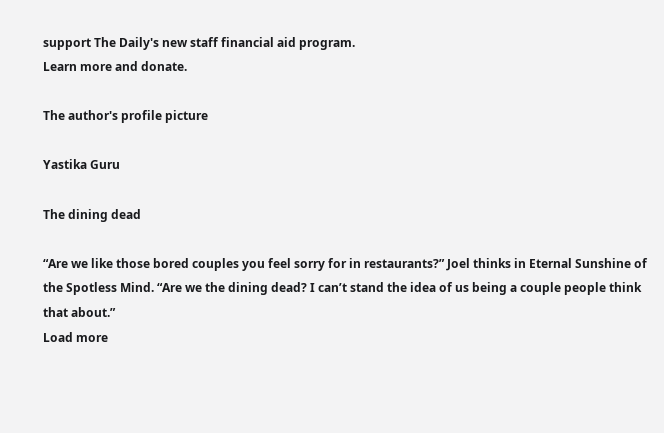support The Daily's new staff financial aid program.
Learn more and donate.

The author's profile picture

Yastika Guru

The dining dead

“Are we like those bored couples you feel sorry for in restaurants?” Joel thinks in Eternal Sunshine of the Spotless Mind. “Are we the dining dead? I can’t stand the idea of us being a couple people think that about.”
Load more